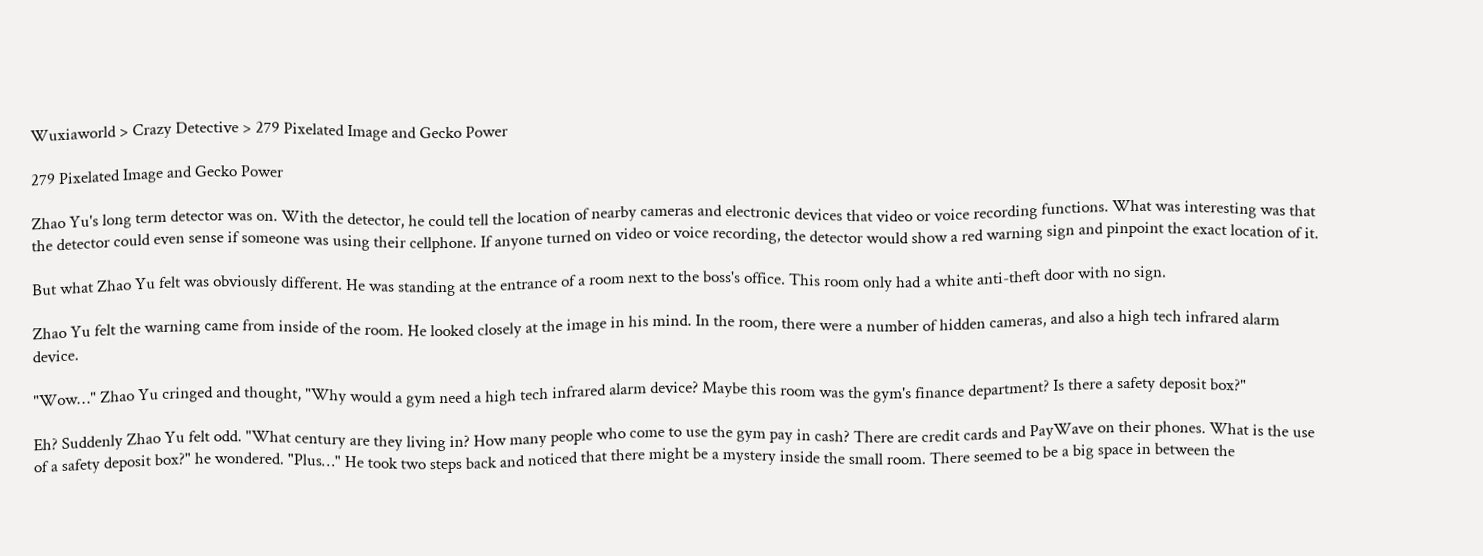Wuxiaworld > Crazy Detective > 279 Pixelated Image and Gecko Power

279 Pixelated Image and Gecko Power

Zhao Yu's long term detector was on. With the detector, he could tell the location of nearby cameras and electronic devices that video or voice recording functions. What was interesting was that the detector could even sense if someone was using their cellphone. If anyone turned on video or voice recording, the detector would show a red warning sign and pinpoint the exact location of it.

But what Zhao Yu felt was obviously different. He was standing at the entrance of a room next to the boss's office. This room only had a white anti-theft door with no sign.

Zhao Yu felt the warning came from inside of the room. He looked closely at the image in his mind. In the room, there were a number of hidden cameras, and also a high tech infrared alarm device.

"Wow…" Zhao Yu cringed and thought, "Why would a gym need a high tech infrared alarm device? Maybe this room was the gym's finance department? Is there a safety deposit box?"

Eh? Suddenly Zhao Yu felt odd. "What century are they living in? How many people who come to use the gym pay in cash? There are credit cards and PayWave on their phones. What is the use of a safety deposit box?" he wondered. "Plus…" He took two steps back and noticed that there might be a mystery inside the small room. There seemed to be a big space in between the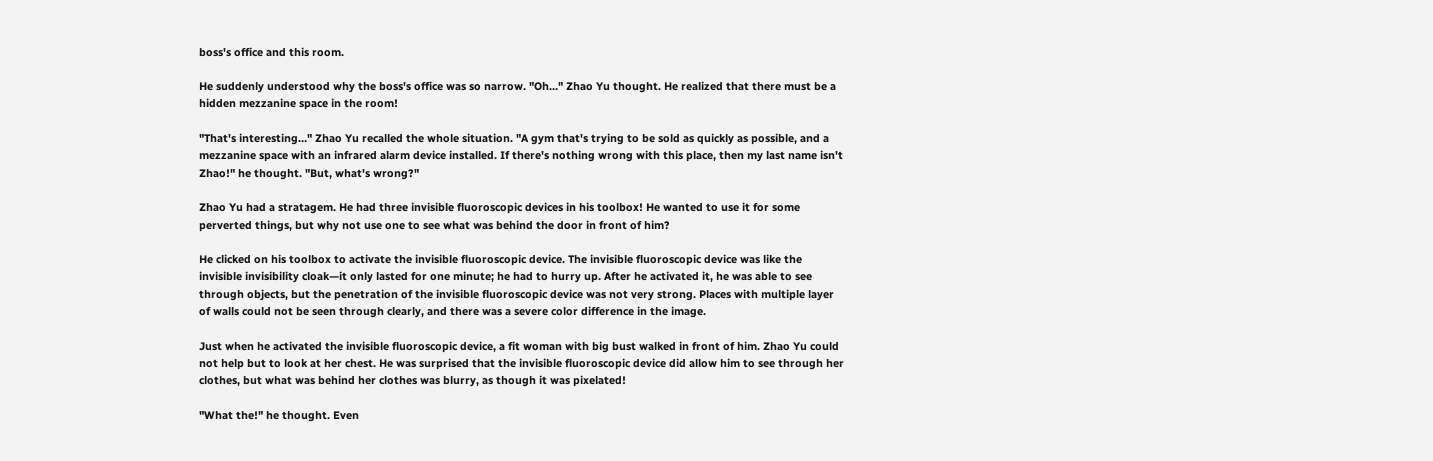boss's office and this room.

He suddenly understood why the boss's office was so narrow. "Oh…" Zhao Yu thought. He realized that there must be a hidden mezzanine space in the room!

"That's interesting…" Zhao Yu recalled the whole situation. "A gym that's trying to be sold as quickly as possible, and a mezzanine space with an infrared alarm device installed. If there's nothing wrong with this place, then my last name isn't Zhao!" he thought. "But, what's wrong?"

Zhao Yu had a stratagem. He had three invisible fluoroscopic devices in his toolbox! He wanted to use it for some perverted things, but why not use one to see what was behind the door in front of him?

He clicked on his toolbox to activate the invisible fluoroscopic device. The invisible fluoroscopic device was like the invisible invisibility cloak—it only lasted for one minute; he had to hurry up. After he activated it, he was able to see through objects, but the penetration of the invisible fluoroscopic device was not very strong. Places with multiple layer of walls could not be seen through clearly, and there was a severe color difference in the image.

Just when he activated the invisible fluoroscopic device, a fit woman with big bust walked in front of him. Zhao Yu could not help but to look at her chest. He was surprised that the invisible fluoroscopic device did allow him to see through her clothes, but what was behind her clothes was blurry, as though it was pixelated!

"What the!" he thought. Even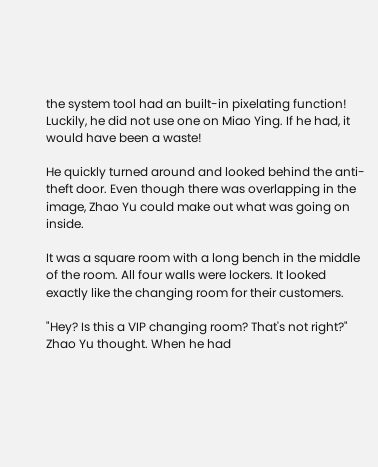the system tool had an built-in pixelating function! Luckily, he did not use one on Miao Ying. If he had, it would have been a waste!

He quickly turned around and looked behind the anti-theft door. Even though there was overlapping in the image, Zhao Yu could make out what was going on inside.

It was a square room with a long bench in the middle of the room. All four walls were lockers. It looked exactly like the changing room for their customers.

"Hey? Is this a VIP changing room? That's not right?" Zhao Yu thought. When he had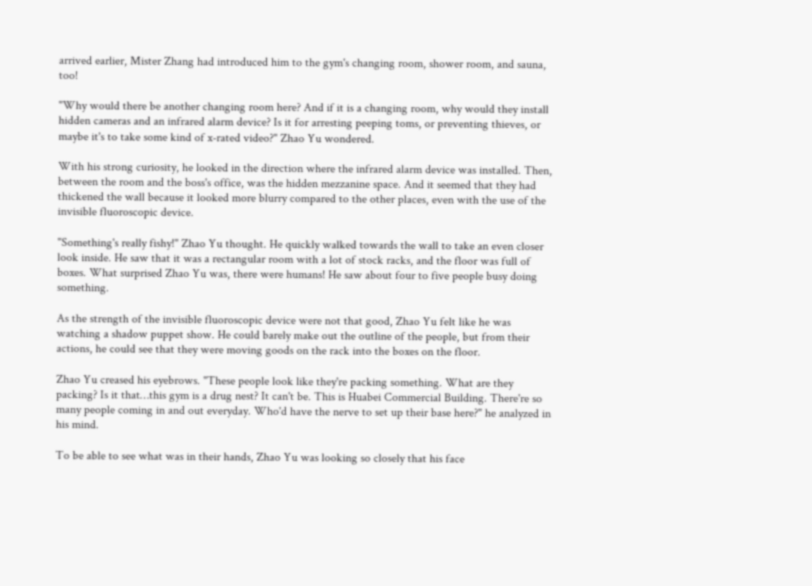arrived earlier, Mister Zhang had introduced him to the gym's changing room, shower room, and sauna, too!

"Why would there be another changing room here? And if it is a changing room, why would they install hidden cameras and an infrared alarm device? Is it for arresting peeping toms, or preventing thieves, or maybe it's to take some kind of x-rated video?" Zhao Yu wondered.

With his strong curiosity, he looked in the direction where the infrared alarm device was installed. Then, between the room and the boss's office, was the hidden mezzanine space. And it seemed that they had thickened the wall because it looked more blurry compared to the other places, even with the use of the invisible fluoroscopic device.

"Something's really fishy!" Zhao Yu thought. He quickly walked towards the wall to take an even closer look inside. He saw that it was a rectangular room with a lot of stock racks, and the floor was full of boxes. What surprised Zhao Yu was, there were humans! He saw about four to five people busy doing something.

As the strength of the invisible fluoroscopic device were not that good, Zhao Yu felt like he was watching a shadow puppet show. He could barely make out the outline of the people, but from their actions, he could see that they were moving goods on the rack into the boxes on the floor.

Zhao Yu creased his eyebrows. "These people look like they're packing something. What are they packing? Is it that…this gym is a drug nest? It can't be. This is Huabei Commercial Building. There're so many people coming in and out everyday. Who'd have the nerve to set up their base here?" he analyzed in his mind.

To be able to see what was in their hands, Zhao Yu was looking so closely that his face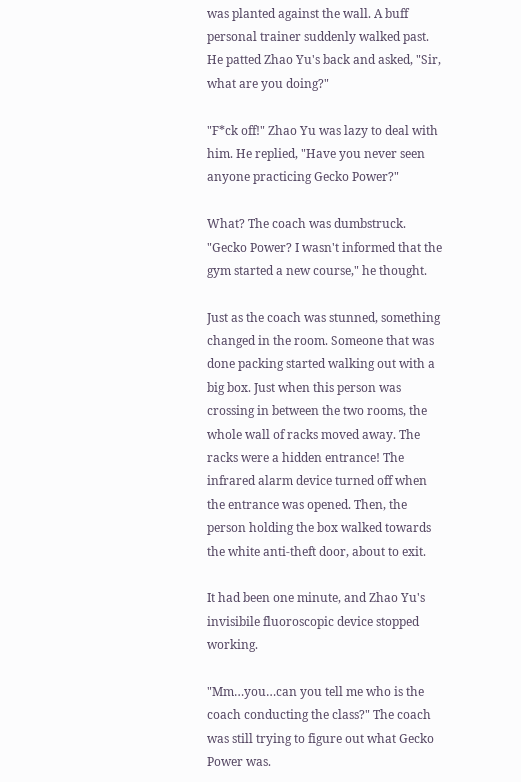was planted against the wall. A buff personal trainer suddenly walked past. He patted Zhao Yu's back and asked, "Sir, what are you doing?"

"F*ck off!" Zhao Yu was lazy to deal with him. He replied, "Have you never seen anyone practicing Gecko Power?"

What? The coach was dumbstruck. "Gecko Power? I wasn't informed that the gym started a new course," he thought.

Just as the coach was stunned, something changed in the room. Someone that was done packing started walking out with a big box. Just when this person was crossing in between the two rooms, the whole wall of racks moved away. The racks were a hidden entrance! The infrared alarm device turned off when the entrance was opened. Then, the person holding the box walked towards the white anti-theft door, about to exit.

It had been one minute, and Zhao Yu's invisibile fluoroscopic device stopped working.

"Mm…you…can you tell me who is the coach conducting the class?" The coach was still trying to figure out what Gecko Power was.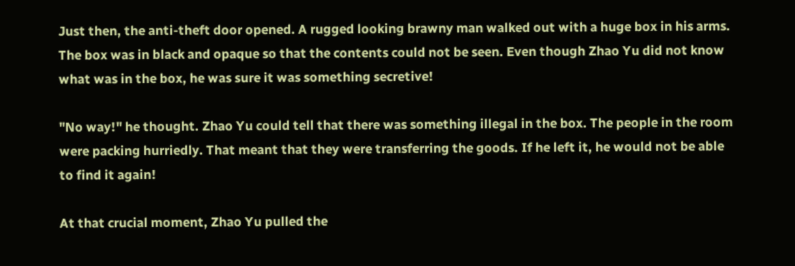Just then, the anti-theft door opened. A rugged looking brawny man walked out with a huge box in his arms. The box was in black and opaque so that the contents could not be seen. Even though Zhao Yu did not know what was in the box, he was sure it was something secretive!

"No way!" he thought. Zhao Yu could tell that there was something illegal in the box. The people in the room were packing hurriedly. That meant that they were transferring the goods. If he left it, he would not be able to find it again!

At that crucial moment, Zhao Yu pulled the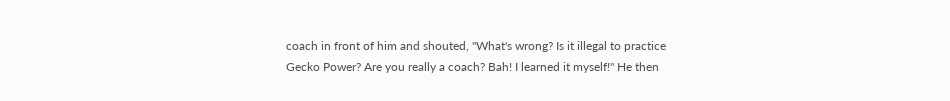coach in front of him and shouted, "What's wrong? Is it illegal to practice Gecko Power? Are you really a coach? Bah! I learned it myself!" He then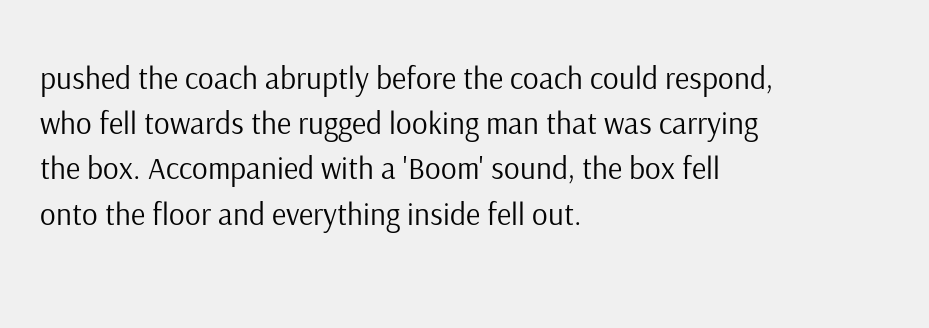pushed the coach abruptly before the coach could respond, who fell towards the rugged looking man that was carrying the box. Accompanied with a 'Boom' sound, the box fell onto the floor and everything inside fell out.